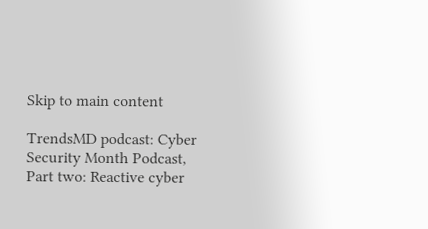Skip to main content

TrendsMD podcast: Cyber Security Month Podcast, Part two: Reactive cyber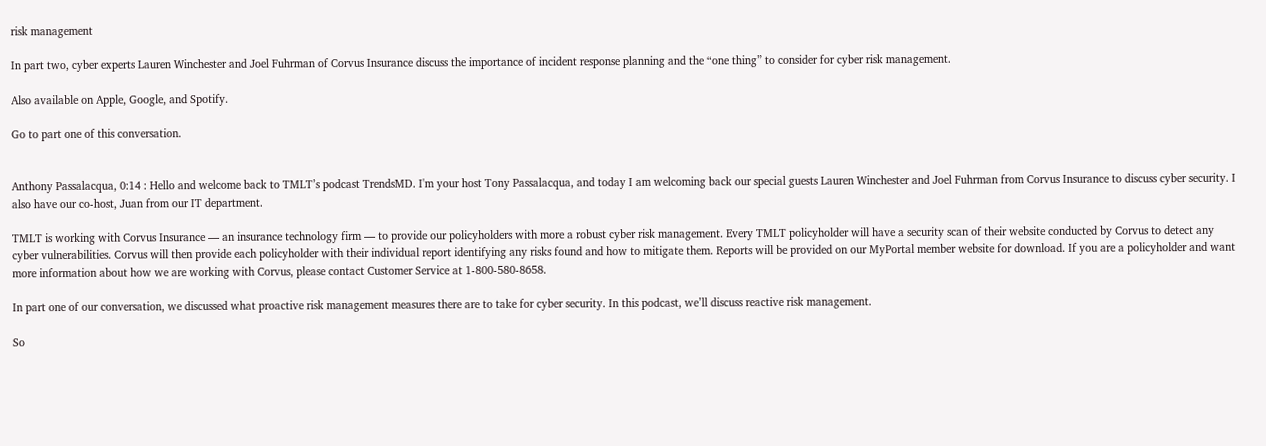risk management

In part two, cyber experts Lauren Winchester and Joel Fuhrman of Corvus Insurance discuss the importance of incident response planning and the “one thing” to consider for cyber risk management.

Also available on Apple, Google, and Spotify.

Go to part one of this conversation.


Anthony Passalacqua, 0:14 : Hello and welcome back to TMLT’s podcast TrendsMD. I'm your host Tony Passalacqua, and today I am welcoming back our special guests Lauren Winchester and Joel Fuhrman from Corvus Insurance to discuss cyber security. I also have our co-host, Juan from our IT department.

TMLT is working with Corvus Insurance — an insurance technology firm — to provide our policyholders with more a robust cyber risk management. Every TMLT policyholder will have a security scan of their website conducted by Corvus to detect any cyber vulnerabilities. Corvus will then provide each policyholder with their individual report identifying any risks found and how to mitigate them. Reports will be provided on our MyPortal member website for download. If you are a policyholder and want more information about how we are working with Corvus, please contact Customer Service at 1-800-580-8658.

In part one of our conversation, we discussed what proactive risk management measures there are to take for cyber security. In this podcast, we’ll discuss reactive risk management.

So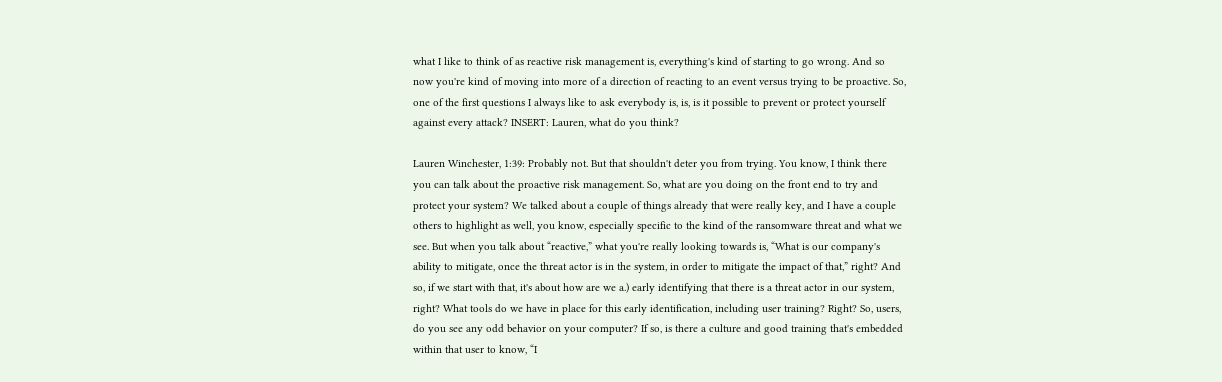what I like to think of as reactive risk management is, everything's kind of starting to go wrong. And so now you're kind of moving into more of a direction of reacting to an event versus trying to be proactive. So, one of the first questions I always like to ask everybody is, is, is it possible to prevent or protect yourself against every attack? INSERT: Lauren, what do you think?

Lauren Winchester, 1:39: Probably not. But that shouldn't deter you from trying. You know, I think there you can talk about the proactive risk management. So, what are you doing on the front end to try and protect your system? We talked about a couple of things already that were really key, and I have a couple others to highlight as well, you know, especially specific to the kind of the ransomware threat and what we see. But when you talk about “reactive,” what you're really looking towards is, “What is our company's ability to mitigate, once the threat actor is in the system, in order to mitigate the impact of that,” right? And so, if we start with that, it's about how are we a.) early identifying that there is a threat actor in our system, right? What tools do we have in place for this early identification, including user training? Right? So, users, do you see any odd behavior on your computer? If so, is there a culture and good training that's embedded within that user to know, “I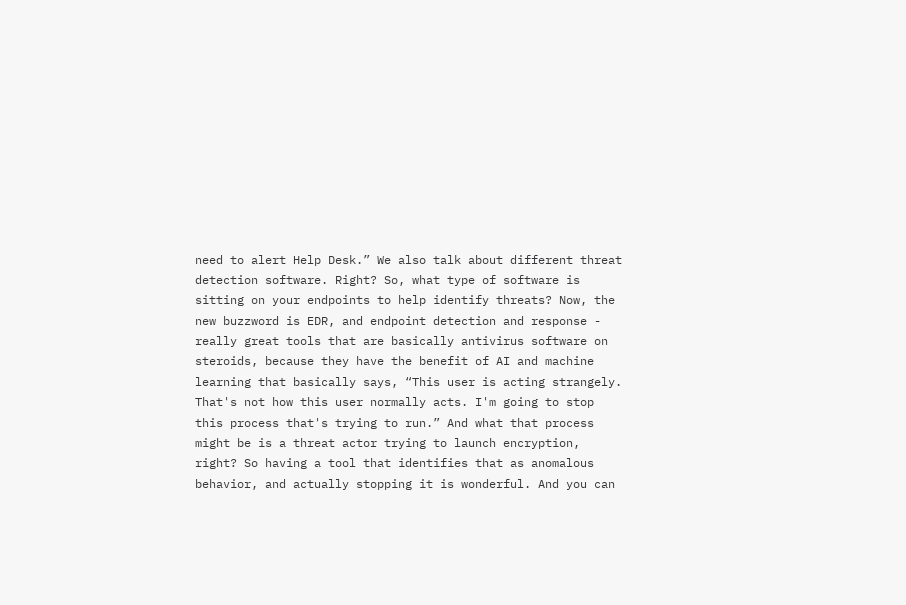need to alert Help Desk.” We also talk about different threat detection software. Right? So, what type of software is sitting on your endpoints to help identify threats? Now, the new buzzword is EDR, and endpoint detection and response - really great tools that are basically antivirus software on steroids, because they have the benefit of AI and machine learning that basically says, “This user is acting strangely. That's not how this user normally acts. I'm going to stop this process that's trying to run.” And what that process might be is a threat actor trying to launch encryption, right? So having a tool that identifies that as anomalous behavior, and actually stopping it is wonderful. And you can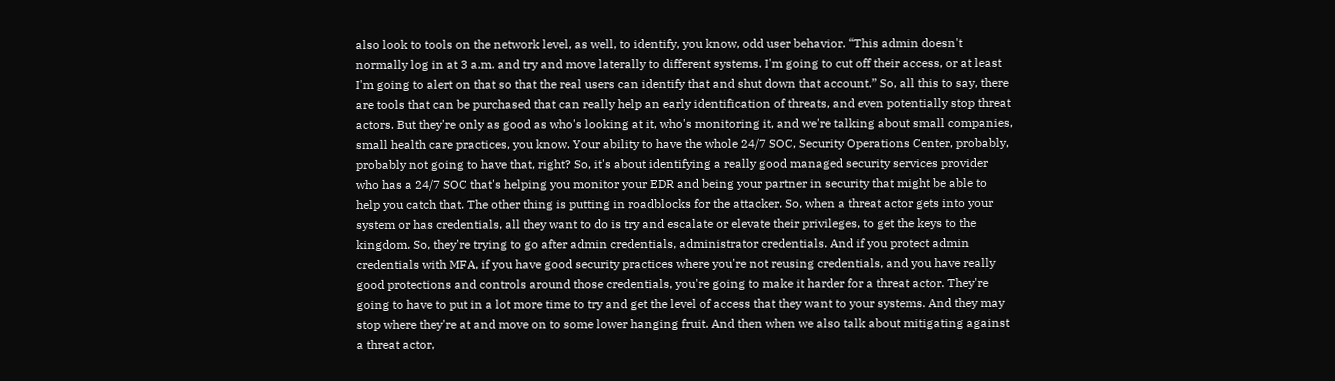also look to tools on the network level, as well, to identify, you know, odd user behavior. “This admin doesn't normally log in at 3 a.m. and try and move laterally to different systems. I'm going to cut off their access, or at least I'm going to alert on that so that the real users can identify that and shut down that account.” So, all this to say, there are tools that can be purchased that can really help an early identification of threats, and even potentially stop threat actors. But they're only as good as who's looking at it, who's monitoring it, and we're talking about small companies, small health care practices, you know. Your ability to have the whole 24/7 SOC, Security Operations Center, probably, probably not going to have that, right? So, it's about identifying a really good managed security services provider who has a 24/7 SOC that's helping you monitor your EDR and being your partner in security that might be able to help you catch that. The other thing is putting in roadblocks for the attacker. So, when a threat actor gets into your system or has credentials, all they want to do is try and escalate or elevate their privileges, to get the keys to the kingdom. So, they're trying to go after admin credentials, administrator credentials. And if you protect admin credentials with MFA, if you have good security practices where you're not reusing credentials, and you have really good protections and controls around those credentials, you're going to make it harder for a threat actor. They're going to have to put in a lot more time to try and get the level of access that they want to your systems. And they may stop where they're at and move on to some lower hanging fruit. And then when we also talk about mitigating against a threat actor,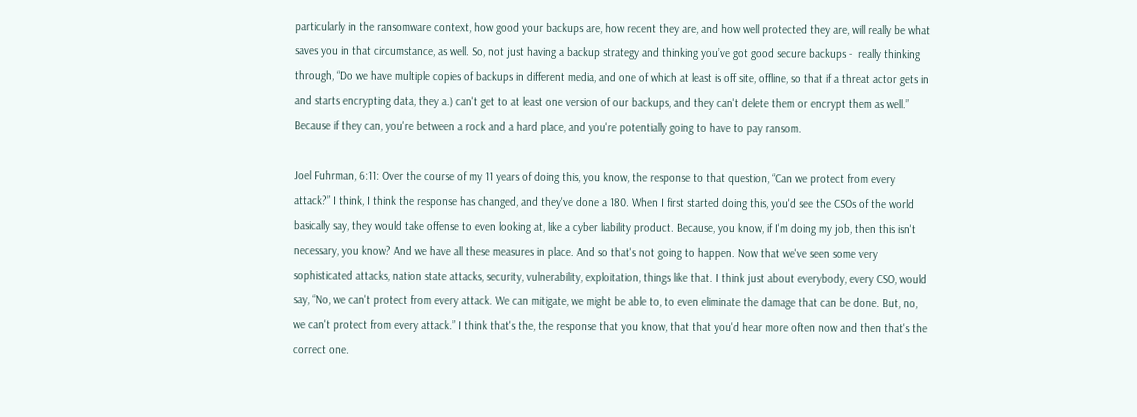particularly in the ransomware context, how good your backups are, how recent they are, and how well protected they are, will really be what saves you in that circumstance, as well. So, not just having a backup strategy and thinking you’ve got good secure backups -  really thinking through, “Do we have multiple copies of backups in different media, and one of which at least is off site, offline, so that if a threat actor gets in and starts encrypting data, they a.) can't get to at least one version of our backups, and they can't delete them or encrypt them as well.” Because if they can, you're between a rock and a hard place, and you're potentially going to have to pay ransom.

Joel Fuhrman, 6:11: Over the course of my 11 years of doing this, you know, the response to that question, “Can we protect from every attack?” I think, I think the response has changed, and they've done a 180. When I first started doing this, you'd see the CSOs of the world basically say, they would take offense to even looking at, like a cyber liability product. Because, you know, if I'm doing my job, then this isn't necessary, you know? And we have all these measures in place. And so that's not going to happen. Now that we've seen some very sophisticated attacks, nation state attacks, security, vulnerability, exploitation, things like that. I think just about everybody, every CSO, would say, “No, we can't protect from every attack. We can mitigate, we might be able to, to even eliminate the damage that can be done. But, no, we can't protect from every attack.” I think that's the, the response that you know, that that you'd hear more often now and then that's the correct one.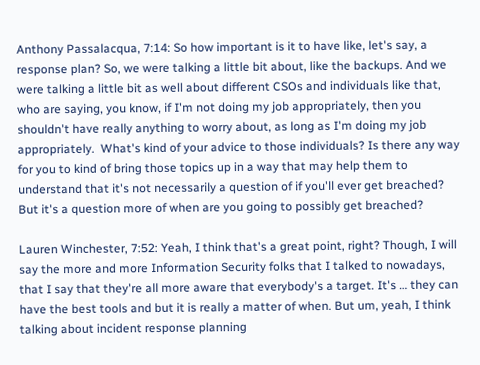Anthony Passalacqua, 7:14: So how important is it to have like, let's say, a response plan? So, we were talking a little bit about, like the backups. And we were talking a little bit as well about different CSOs and individuals like that, who are saying, you know, if I'm not doing my job appropriately, then you shouldn't have really anything to worry about, as long as I'm doing my job appropriately.  What's kind of your advice to those individuals? Is there any way for you to kind of bring those topics up in a way that may help them to understand that it's not necessarily a question of if you'll ever get breached? But it's a question more of when are you going to possibly get breached?

Lauren Winchester, 7:52: Yeah, I think that's a great point, right? Though, I will say the more and more Information Security folks that I talked to nowadays, that I say that they're all more aware that everybody's a target. It's … they can have the best tools and but it is really a matter of when. But um, yeah, I think talking about incident response planning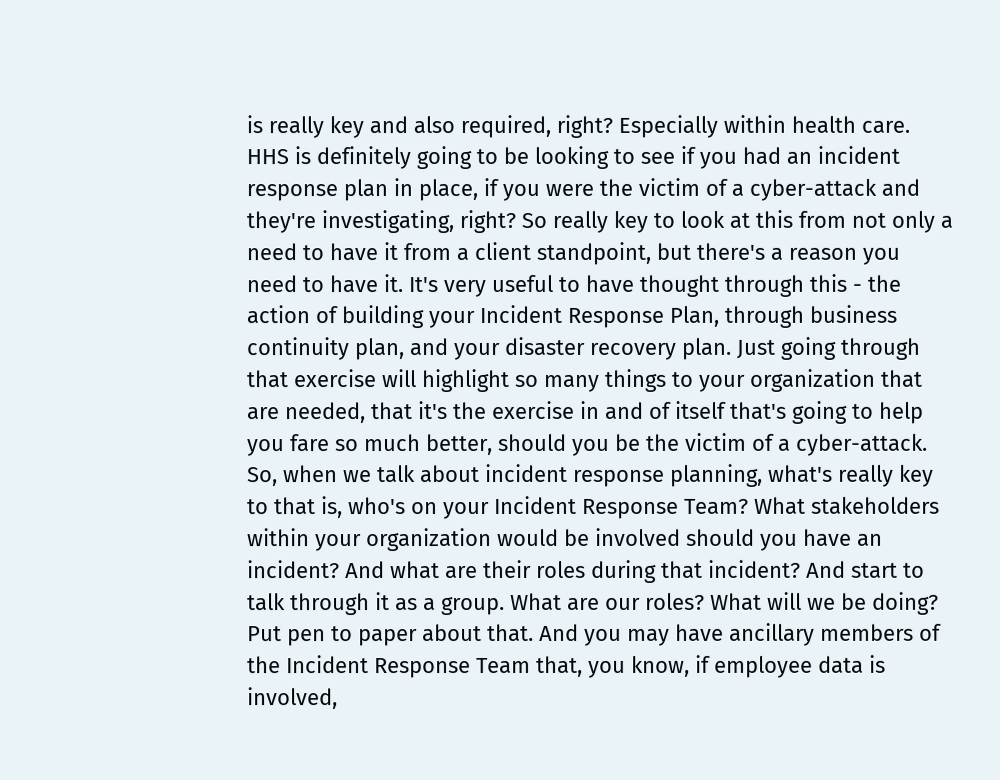is really key and also required, right? Especially within health care. HHS is definitely going to be looking to see if you had an incident response plan in place, if you were the victim of a cyber-attack and they're investigating, right? So really key to look at this from not only a need to have it from a client standpoint, but there's a reason you need to have it. It's very useful to have thought through this - the action of building your Incident Response Plan, through business continuity plan, and your disaster recovery plan. Just going through that exercise will highlight so many things to your organization that are needed, that it's the exercise in and of itself that's going to help you fare so much better, should you be the victim of a cyber-attack. So, when we talk about incident response planning, what's really key to that is, who's on your Incident Response Team? What stakeholders within your organization would be involved should you have an incident? And what are their roles during that incident? And start to talk through it as a group. What are our roles? What will we be doing? Put pen to paper about that. And you may have ancillary members of the Incident Response Team that, you know, if employee data is involved,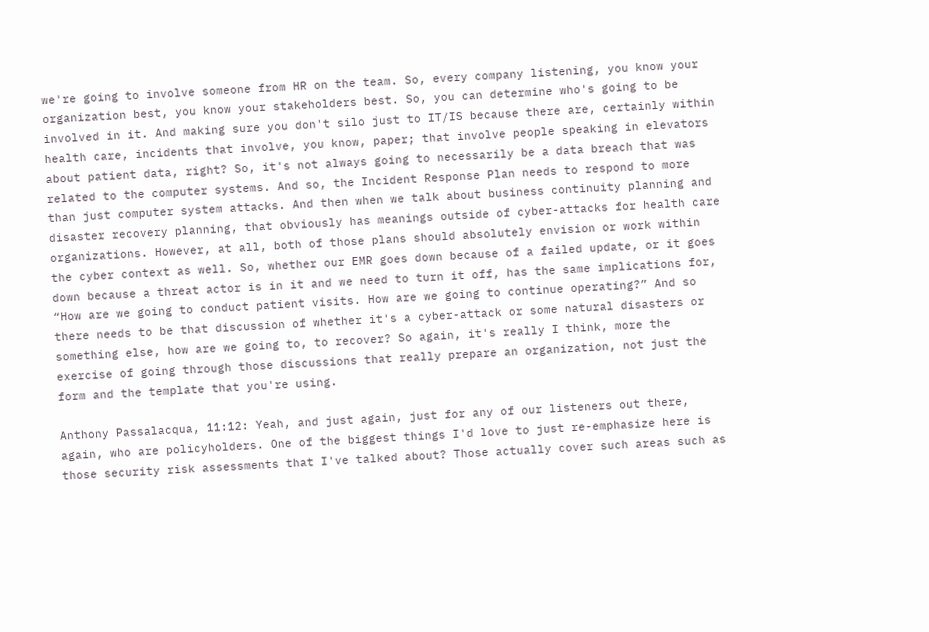we're going to involve someone from HR on the team. So, every company listening, you know your organization best, you know your stakeholders best. So, you can determine who's going to be involved in it. And making sure you don't silo just to IT/IS because there are, certainly within health care, incidents that involve, you know, paper; that involve people speaking in elevators about patient data, right? So, it's not always going to necessarily be a data breach that was related to the computer systems. And so, the Incident Response Plan needs to respond to more than just computer system attacks. And then when we talk about business continuity planning and disaster recovery planning, that obviously has meanings outside of cyber-attacks for health care organizations. However, at all, both of those plans should absolutely envision or work within the cyber context as well. So, whether our EMR goes down because of a failed update, or it goes down because a threat actor is in it and we need to turn it off, has the same implications for, “How are we going to conduct patient visits. How are we going to continue operating?” And so there needs to be that discussion of whether it's a cyber-attack or some natural disasters or something else, how are we going to, to recover? So again, it's really I think, more the exercise of going through those discussions that really prepare an organization, not just the form and the template that you're using.

Anthony Passalacqua, 11:12: Yeah, and just again, just for any of our listeners out there, again, who are policyholders. One of the biggest things I'd love to just re-emphasize here is those security risk assessments that I've talked about? Those actually cover such areas such as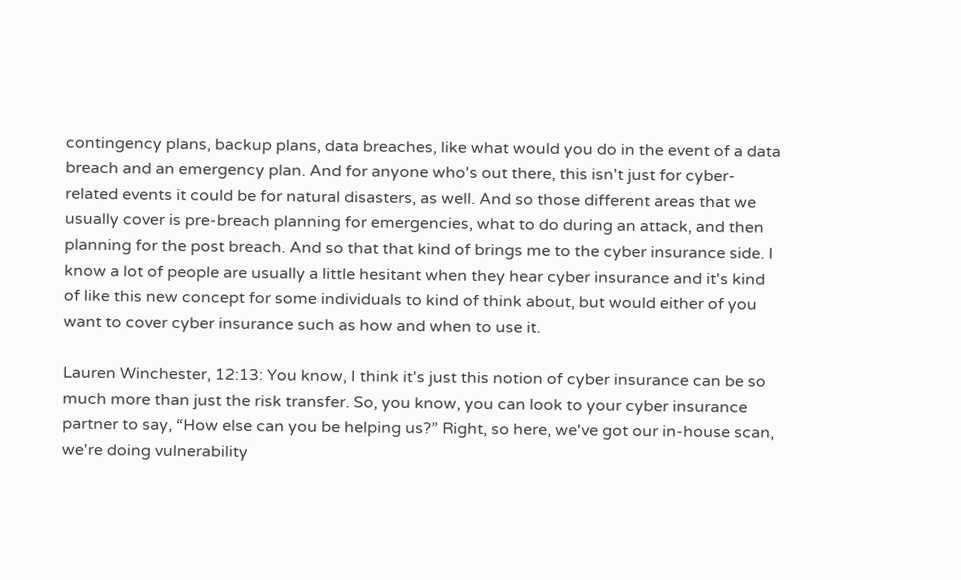contingency plans, backup plans, data breaches, like what would you do in the event of a data breach and an emergency plan. And for anyone who's out there, this isn't just for cyber-related events it could be for natural disasters, as well. And so those different areas that we usually cover is pre-breach planning for emergencies, what to do during an attack, and then planning for the post breach. And so that that kind of brings me to the cyber insurance side. I know a lot of people are usually a little hesitant when they hear cyber insurance and it's kind of like this new concept for some individuals to kind of think about, but would either of you want to cover cyber insurance such as how and when to use it.

Lauren Winchester, 12:13: You know, I think it's just this notion of cyber insurance can be so much more than just the risk transfer. So, you know, you can look to your cyber insurance partner to say, “How else can you be helping us?” Right, so here, we've got our in-house scan, we're doing vulnerability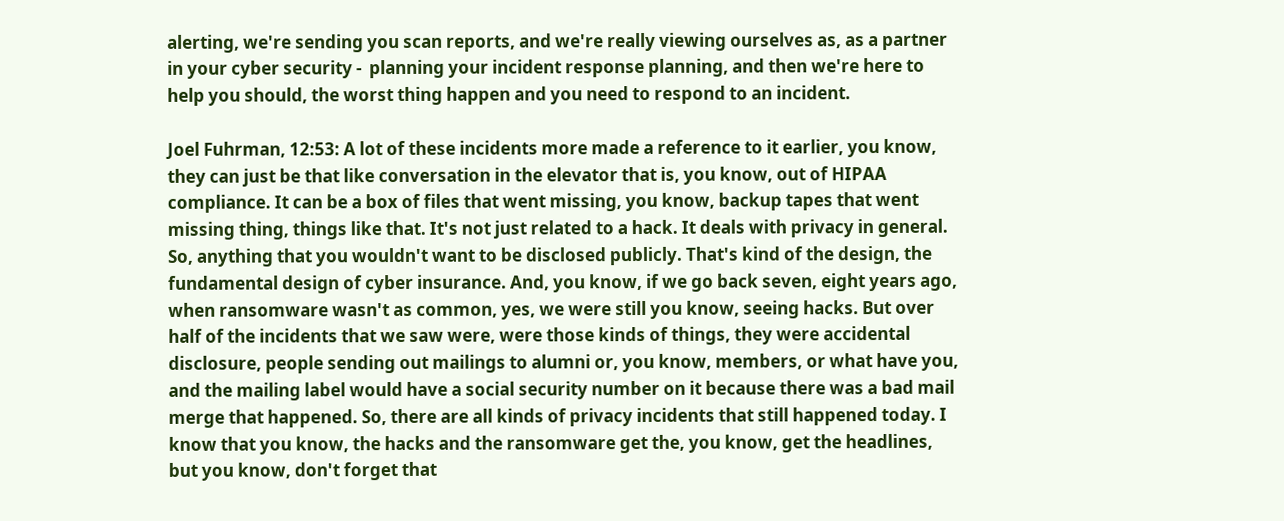alerting, we're sending you scan reports, and we're really viewing ourselves as, as a partner in your cyber security -  planning your incident response planning, and then we're here to help you should, the worst thing happen and you need to respond to an incident.

Joel Fuhrman, 12:53: A lot of these incidents more made a reference to it earlier, you know, they can just be that like conversation in the elevator that is, you know, out of HIPAA compliance. It can be a box of files that went missing, you know, backup tapes that went missing thing, things like that. It's not just related to a hack. It deals with privacy in general. So, anything that you wouldn't want to be disclosed publicly. That's kind of the design, the fundamental design of cyber insurance. And, you know, if we go back seven, eight years ago, when ransomware wasn't as common, yes, we were still you know, seeing hacks. But over half of the incidents that we saw were, were those kinds of things, they were accidental disclosure, people sending out mailings to alumni or, you know, members, or what have you, and the mailing label would have a social security number on it because there was a bad mail merge that happened. So, there are all kinds of privacy incidents that still happened today. I know that you know, the hacks and the ransomware get the, you know, get the headlines, but you know, don't forget that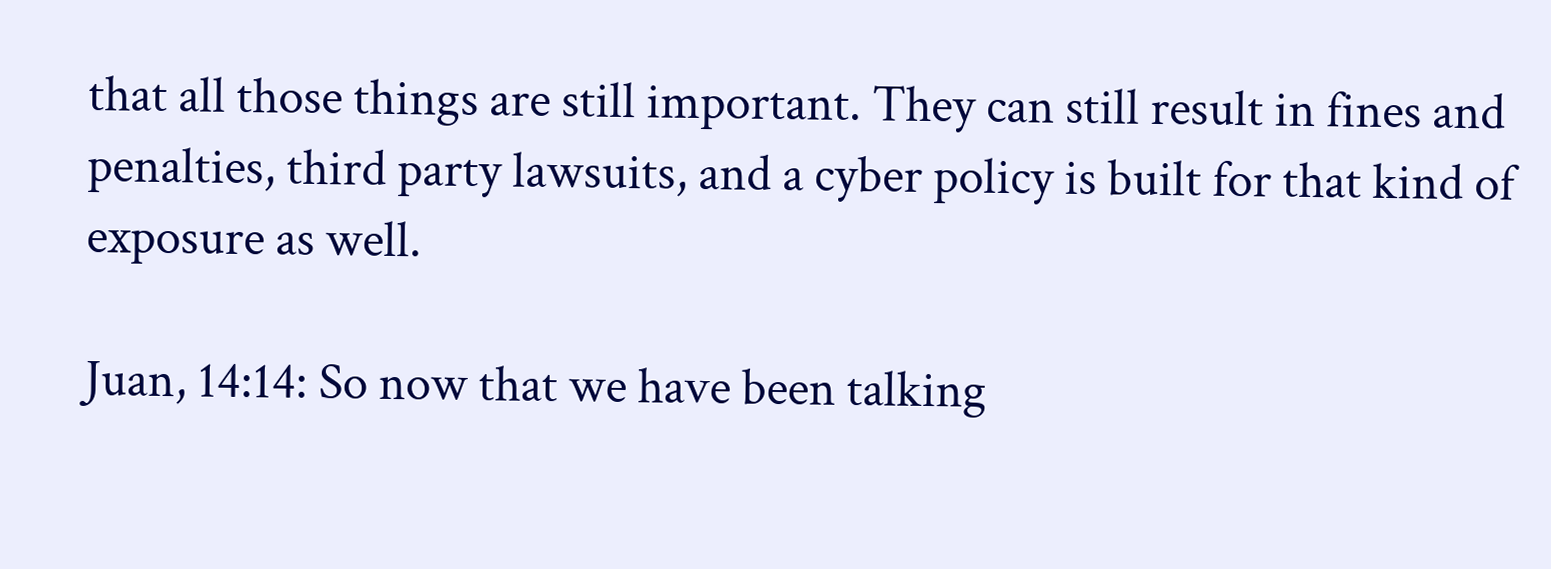that all those things are still important. They can still result in fines and penalties, third party lawsuits, and a cyber policy is built for that kind of exposure as well.

Juan, 14:14: So now that we have been talking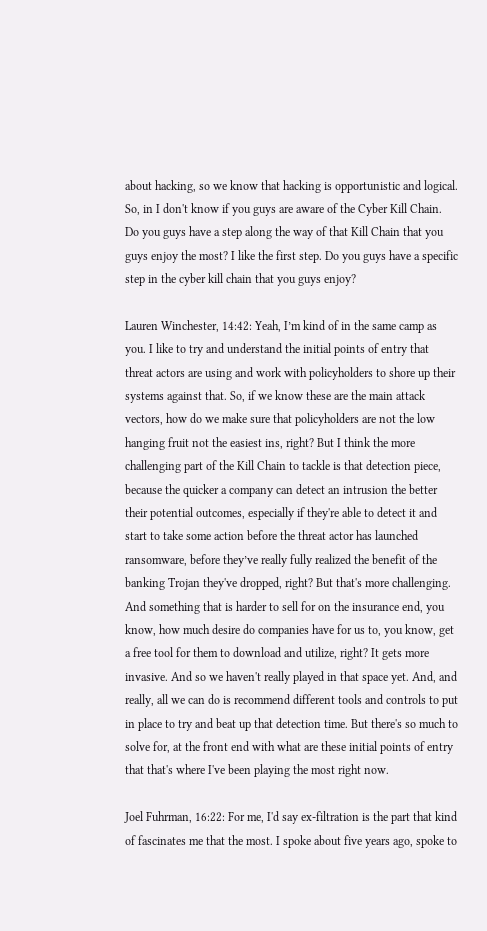about hacking, so we know that hacking is opportunistic and logical.  So, in I don't know if you guys are aware of the Cyber Kill Chain. Do you guys have a step along the way of that Kill Chain that you guys enjoy the most? I like the first step. Do you guys have a specific step in the cyber kill chain that you guys enjoy?

Lauren Winchester, 14:42: Yeah, I’m kind of in the same camp as you. I like to try and understand the initial points of entry that threat actors are using and work with policyholders to shore up their systems against that. So, if we know these are the main attack vectors, how do we make sure that policyholders are not the low hanging fruit not the easiest ins, right? But I think the more challenging part of the Kill Chain to tackle is that detection piece, because the quicker a company can detect an intrusion the better their potential outcomes, especially if they're able to detect it and start to take some action before the threat actor has launched ransomware, before they’ve really fully realized the benefit of the banking Trojan they've dropped, right? But that's more challenging. And something that is harder to sell for on the insurance end, you know, how much desire do companies have for us to, you know, get a free tool for them to download and utilize, right? It gets more invasive. And so we haven't really played in that space yet. And, and really, all we can do is recommend different tools and controls to put in place to try and beat up that detection time. But there's so much to solve for, at the front end with what are these initial points of entry that that's where I've been playing the most right now.

Joel Fuhrman, 16:22: For me, I'd say ex-filtration is the part that kind of fascinates me that the most. I spoke about five years ago, spoke to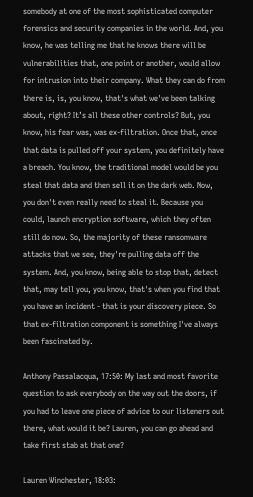somebody at one of the most sophisticated computer forensics and security companies in the world. And, you know, he was telling me that he knows there will be vulnerabilities that, one point or another, would allow for intrusion into their company. What they can do from there is, is, you know, that's what we've been talking about, right? It’s all these other controls? But, you know, his fear was, was ex-filtration. Once that, once that data is pulled off your system, you definitely have a breach. You know, the traditional model would be you steal that data and then sell it on the dark web. Now, you don't even really need to steal it. Because you could, launch encryption software, which they often still do now. So, the majority of these ransomware attacks that we see, they're pulling data off the system. And, you know, being able to stop that, detect that, may tell you, you know, that's when you find that you have an incident - that is your discovery piece. So that ex-filtration component is something I've always been fascinated by.

Anthony Passalacqua, 17:50: My last and most favorite question to ask everybody on the way out the doors, if you had to leave one piece of advice to our listeners out there, what would it be? Lauren, you can go ahead and take first stab at that one?

Lauren Winchester, 18:03: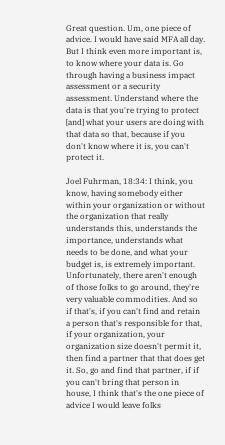Great question. Um, one piece of advice. I would have said MFA all day. But I think even more important is, to know where your data is. Go through having a business impact assessment or a security assessment. Understand where the data is that you're trying to protect [and] what your users are doing with that data so that, because if you don't know where it is, you can't protect it.

Joel Fuhrman, 18:34: I think, you know, having somebody either within your organization or without the organization that really understands this, understands the importance, understands what needs to be done, and what your budget is, is extremely important. Unfortunately, there aren't enough of those folks to go around, they're very valuable commodities. And so if that's, if you can't find and retain a person that's responsible for that, if your organization, your organization size doesn't permit it, then find a partner that that does get it. So, go and find that partner, if if you can't bring that person in house, I think that's the one piece of advice I would leave folks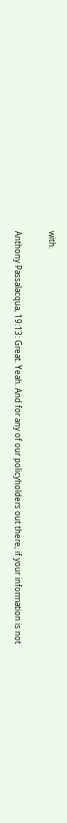with.

Anthony Passalacqua, 19:13: Great. Yeah. And for any of our policyholders out there, if your information is not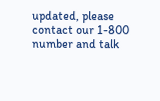updated, please contact our 1-800 number and talk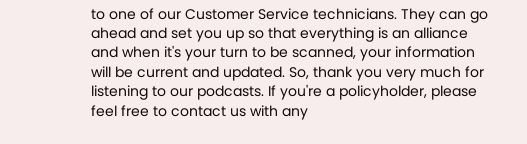to one of our Customer Service technicians. They can go ahead and set you up so that everything is an alliance and when it's your turn to be scanned, your information will be current and updated. So, thank you very much for listening to our podcasts. If you're a policyholder, please feel free to contact us with any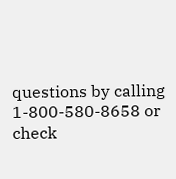questions by calling 1-800-580-8658 or check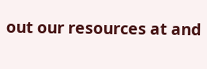out our resources at and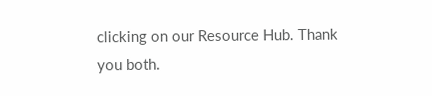clicking on our Resource Hub. Thank you both.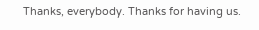Thanks, everybody. Thanks for having us.